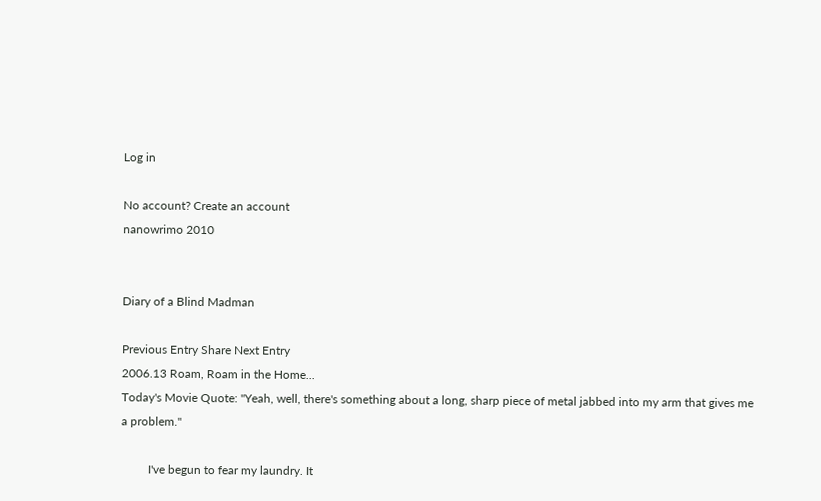Log in

No account? Create an account
nanowrimo 2010


Diary of a Blind Madman

Previous Entry Share Next Entry
2006.13 Roam, Roam in the Home...
Today's Movie Quote: "Yeah, well, there's something about a long, sharp piece of metal jabbed into my arm that gives me a problem."

         I've begun to fear my laundry. It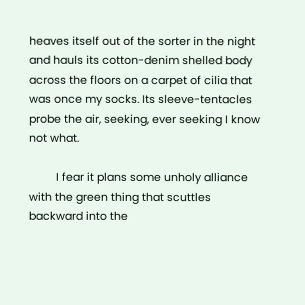heaves itself out of the sorter in the night and hauls its cotton-denim shelled body across the floors on a carpet of cilia that was once my socks. Its sleeve-tentacles probe the air, seeking, ever seeking I know not what.

         I fear it plans some unholy alliance with the green thing that scuttles backward into the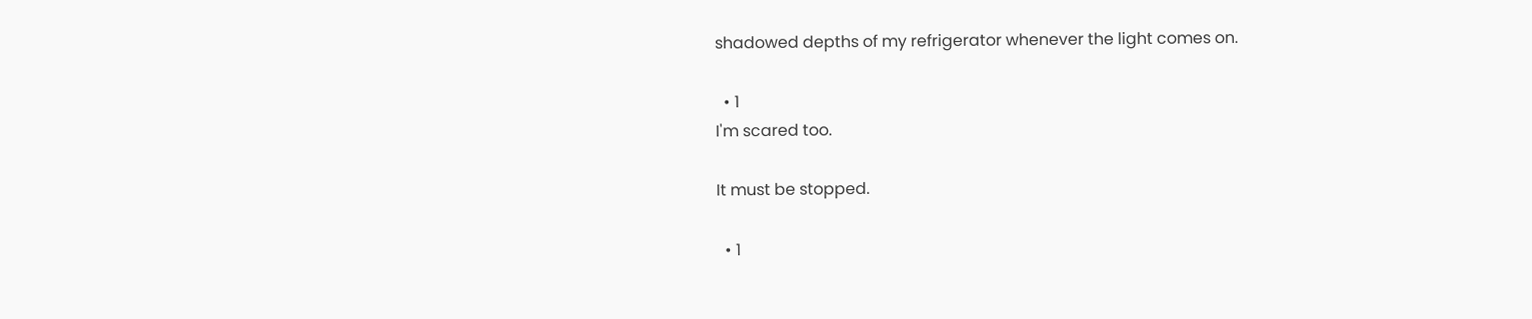shadowed depths of my refrigerator whenever the light comes on.

  • 1
I'm scared too.

It must be stopped.

  • 1